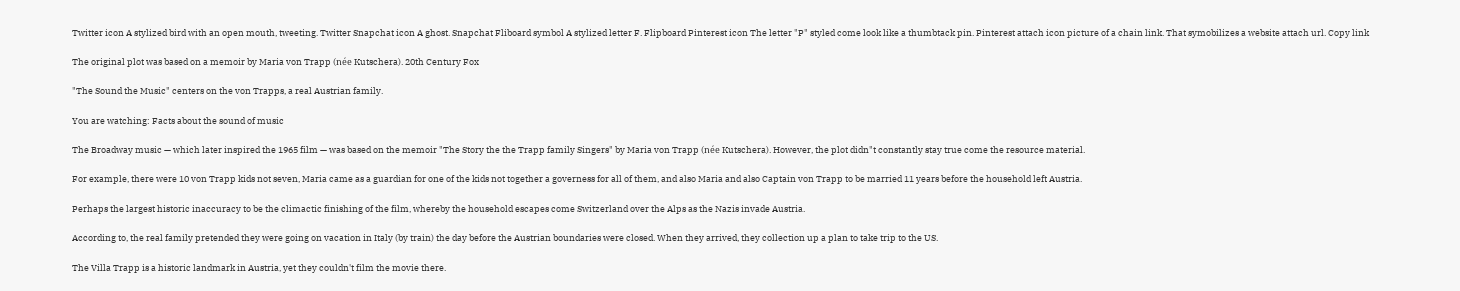Twitter icon A stylized bird with an open mouth, tweeting. Twitter Snapchat icon A ghost. Snapchat Fliboard symbol A stylized letter F. Flipboard Pinterest icon The letter "P" styled come look like a thumbtack pin. Pinterest attach icon picture of a chain link. That symobilizes a website attach url. Copy link

The original plot was based on a memoir by Maria von Trapp (née Kutschera). 20th Century Fox

"The Sound the Music" centers on the von Trapps, a real Austrian family.

You are watching: Facts about the sound of music

The Broadway music — which later inspired the 1965 film — was based on the memoir "The Story the the Trapp family Singers" by Maria von Trapp (née Kutschera). However, the plot didn"t constantly stay true come the resource material.

For example, there were 10 von Trapp kids not seven, Maria came as a guardian for one of the kids not together a governess for all of them, and also Maria and also Captain von Trapp to be married 11 years before the household left Austria.

Perhaps the largest historic inaccuracy to be the climactic finishing of the film, whereby the household escapes come Switzerland over the Alps as the Nazis invade Austria.

According to, the real family pretended they were going on vacation in Italy (by train) the day before the Austrian boundaries were closed. When they arrived, they collection up a plan to take trip to the US.

The Villa Trapp is a historic landmark in Austria, yet they couldn't film the movie there.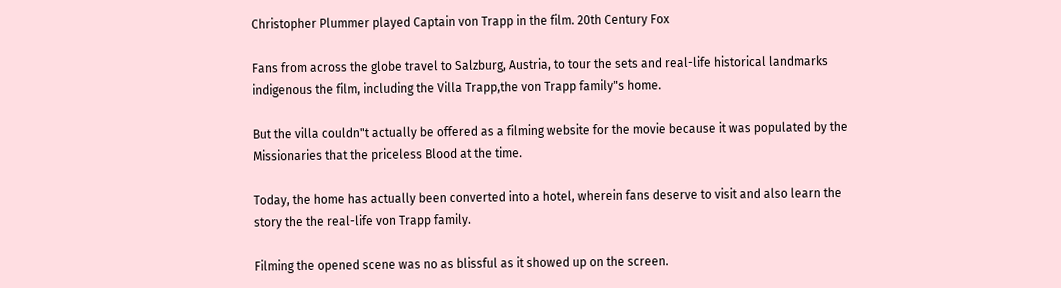Christopher Plummer played Captain von Trapp in the film. 20th Century Fox

Fans from across the globe travel to Salzburg, Austria, to tour the sets and real-life historical landmarks indigenous the film, including the Villa Trapp,the von Trapp family"s home.

But the villa couldn"t actually be offered as a filming website for the movie because it was populated by the Missionaries that the priceless Blood at the time.

Today, the home has actually been converted into a hotel, wherein fans deserve to visit and also learn the story the the real-life von Trapp family.

Filming the opened scene was no as blissful as it showed up on the screen.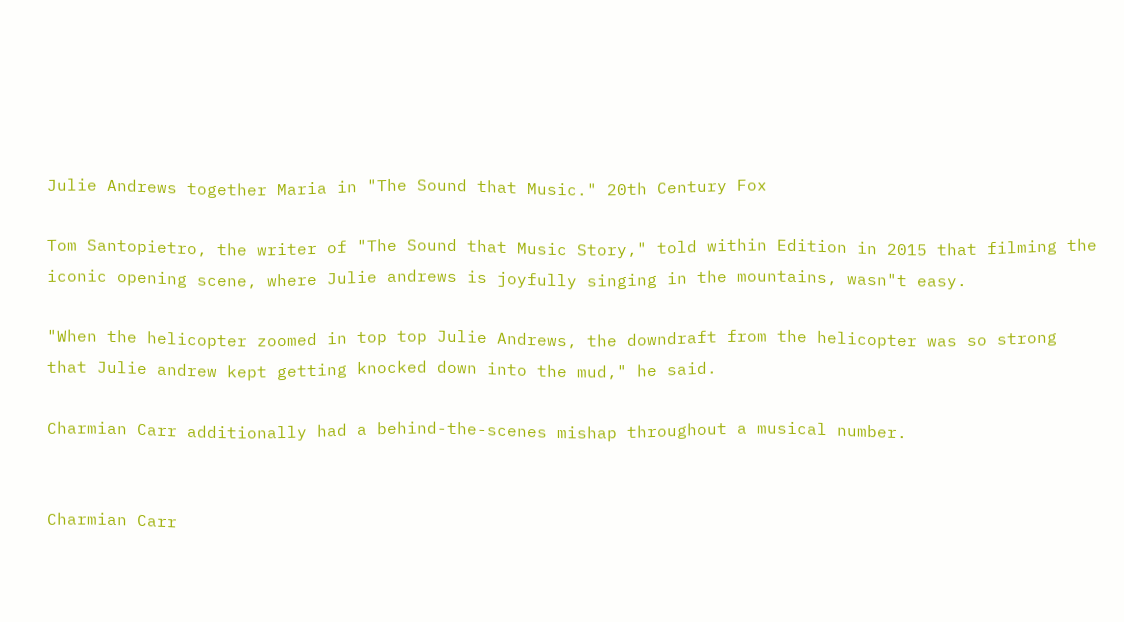Julie Andrews together Maria in "The Sound that Music." 20th Century Fox

Tom Santopietro, the writer of "The Sound that Music Story," told within Edition in 2015 that filming the iconic opening scene, where Julie andrews is joyfully singing in the mountains, wasn"t easy.

"When the helicopter zoomed in top top Julie Andrews, the downdraft from the helicopter was so strong that Julie andrew kept getting knocked down into the mud," he said.

Charmian Carr additionally had a behind-the-scenes mishap throughout a musical number.


Charmian Carr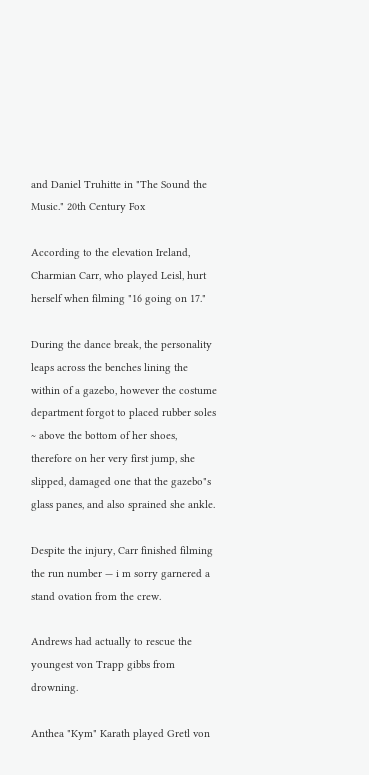and Daniel Truhitte in "The Sound the Music." 20th Century Fox

According to the elevation Ireland, Charmian Carr, who played Leisl, hurt herself when filming "16 going on 17."

During the dance break, the personality leaps across the benches lining the within of a gazebo, however the costume department forgot to placed rubber soles ~ above the bottom of her shoes, therefore on her very first jump, she slipped, damaged one that the gazebo"s glass panes, and also sprained she ankle.

Despite the injury, Carr finished filming the run number — i m sorry garnered a stand ovation from the crew.

Andrews had actually to rescue the youngest von Trapp gibbs from drowning.

Anthea "Kym" Karath played Gretl von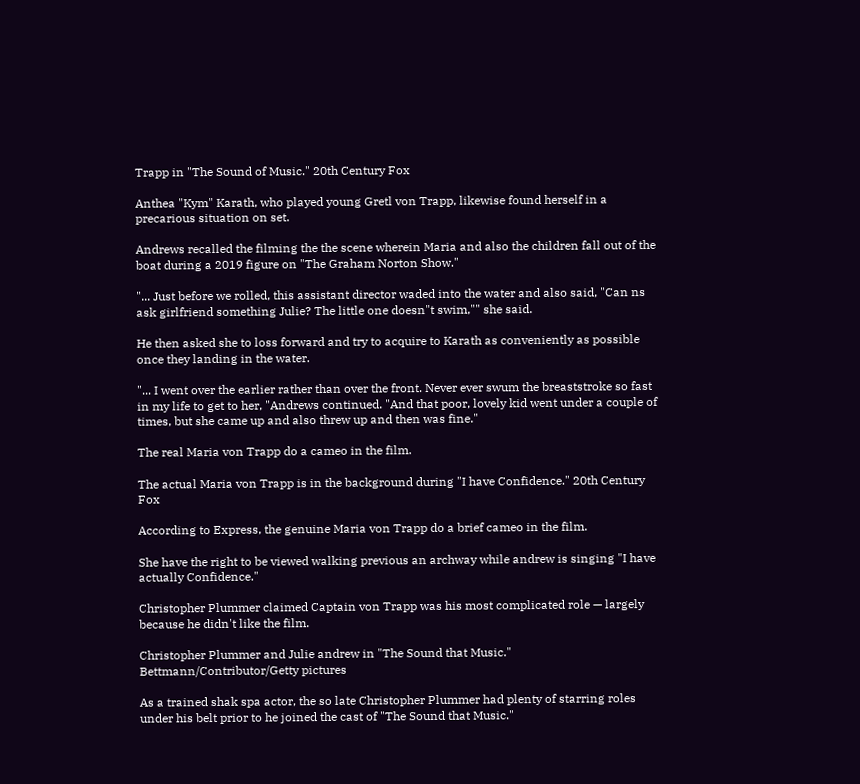Trapp in "The Sound of Music." 20th Century Fox

Anthea "Kym" Karath, who played young Gretl von Trapp, likewise found herself in a precarious situation on set.

Andrews recalled the filming the the scene wherein Maria and also the children fall out of the boat during a 2019 figure on "The Graham Norton Show."

"... Just before we rolled, this assistant director waded into the water and also said, "Can ns ask girlfriend something Julie? The little one doesn"t swim,"" she said.

He then asked she to loss forward and try to acquire to Karath as conveniently as possible once they landing in the water.

"... I went over the earlier rather than over the front. Never ever swum the breaststroke so fast in my life to get to her, "Andrews continued. "And that poor, lovely kid went under a couple of times, but she came up and also threw up and then was fine."

The real Maria von Trapp do a cameo in the film.

The actual Maria von Trapp is in the background during "I have Confidence." 20th Century Fox

According to Express, the genuine Maria von Trapp do a brief cameo in the film.

She have the right to be viewed walking previous an archway while andrew is singing "I have actually Confidence."

Christopher Plummer claimed Captain von Trapp was his most complicated role — largely because he didn't like the film.

Christopher Plummer and Julie andrew in "The Sound that Music." Bettmann/Contributor/Getty pictures

As a trained shak spa actor, the so late Christopher Plummer had plenty of starring roles under his belt prior to he joined the cast of "The Sound that Music."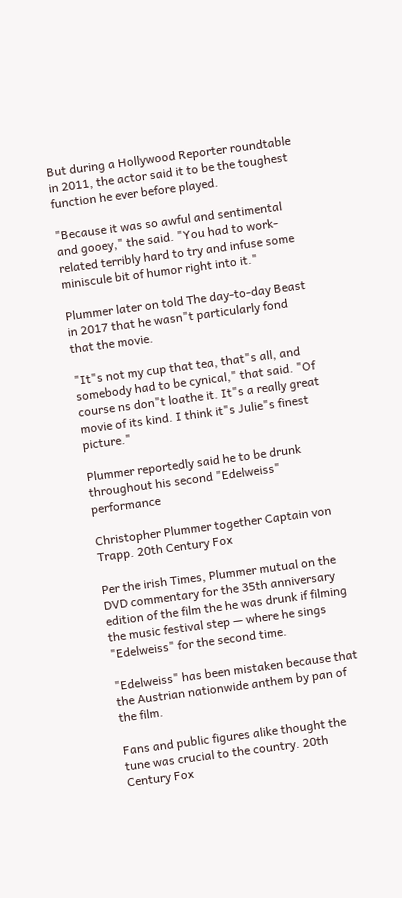But during a Hollywood Reporter roundtable in 2011, the actor said it to be the toughest function he ever before played.

"Because it was so awful and sentimental and gooey," the said. "You had to work-related terribly hard to try and infuse some miniscule bit of humor right into it."

Plummer later on told The day-to-day Beast in 2017 that he wasn"t particularly fond that the movie.

"It"s not my cup that tea, that"s all, and somebody had to be cynical," that said. "Of course ns don"t loathe it. It"s a really great movie of its kind. I think it"s Julie"s finest picture."

Plummer reportedly said he to be drunk throughout his second "Edelweiss" performance

Christopher Plummer together Captain von Trapp. 20th Century Fox

Per the irish Times, Plummer mutual on the DVD commentary for the 35th anniversary edition of the film the he was drunk if filming the music festival step — where he sings "Edelweiss" for the second time.

"Edelweiss" has been mistaken because that the Austrian nationwide anthem by pan of the film.

Fans and public figures alike thought the tune was crucial to the country. 20th Century Fox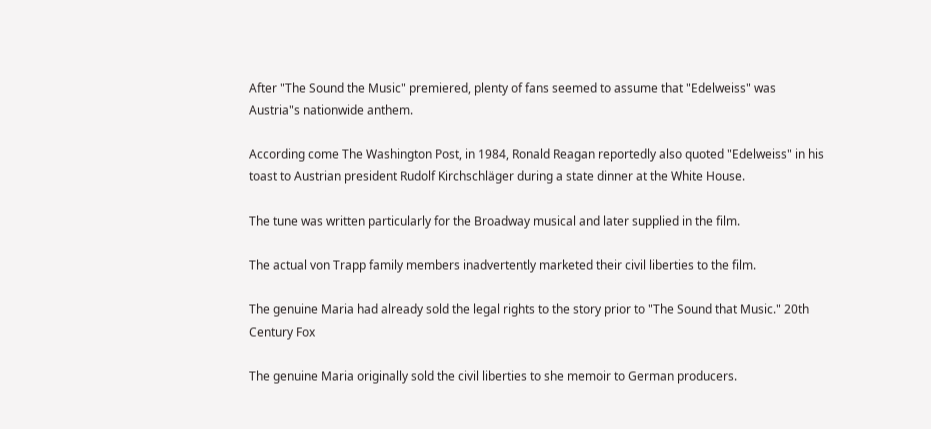After "The Sound the Music" premiered, plenty of fans seemed to assume that "Edelweiss" was Austria"s nationwide anthem.

According come The Washington Post, in 1984, Ronald Reagan reportedly also quoted "Edelweiss" in his toast to Austrian president Rudolf Kirchschläger during a state dinner at the White House.

The tune was written particularly for the Broadway musical and later supplied in the film.

The actual von Trapp family members inadvertently marketed their civil liberties to the film.

The genuine Maria had already sold the legal rights to the story prior to "The Sound that Music." 20th Century Fox

The genuine Maria originally sold the civil liberties to she memoir to German producers.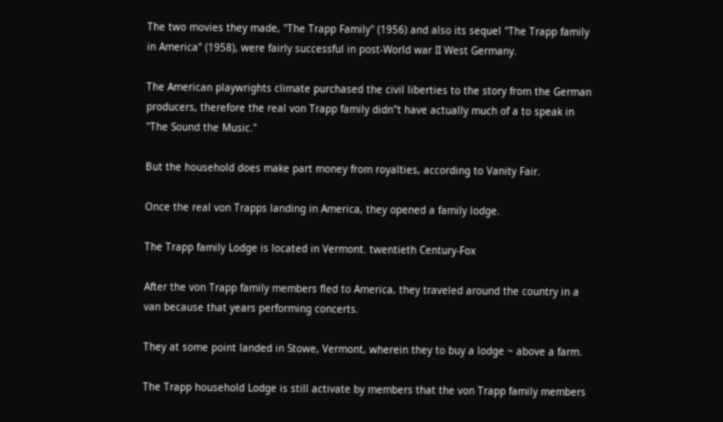The two movies they made, "The Trapp Family" (1956) and also its sequel "The Trapp family in America" (1958), were fairly successful in post-World war II West Germany.

The American playwrights climate purchased the civil liberties to the story from the German producers, therefore the real von Trapp family didn"t have actually much of a to speak in "The Sound the Music."

But the household does make part money from royalties, according to Vanity Fair.

Once the real von Trapps landing in America, they opened a family lodge.

The Trapp family Lodge is located in Vermont. twentieth Century-Fox

After the von Trapp family members fled to America, they traveled around the country in a van because that years performing concerts.

They at some point landed in Stowe, Vermont, wherein they to buy a lodge ~ above a farm.

The Trapp household Lodge is still activate by members that the von Trapp family members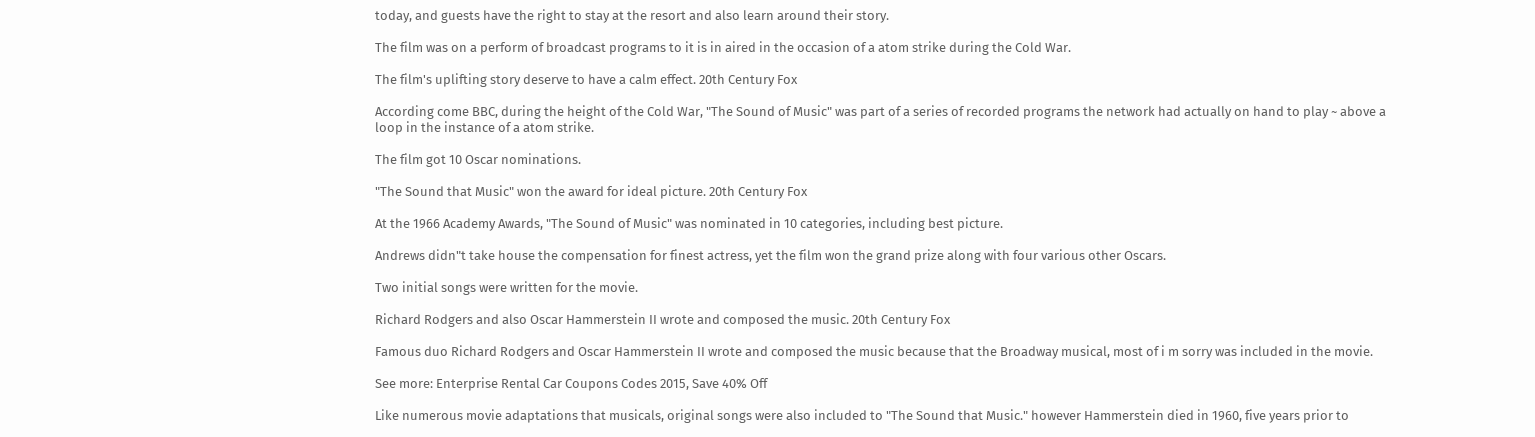today, and guests have the right to stay at the resort and also learn around their story.

The film was on a perform of broadcast programs to it is in aired in the occasion of a atom strike during the Cold War.

The film's uplifting story deserve to have a calm effect. 20th Century Fox

According come BBC, during the height of the Cold War, "The Sound of Music" was part of a series of recorded programs the network had actually on hand to play ~ above a loop in the instance of a atom strike.

The film got 10 Oscar nominations.

"The Sound that Music" won the award for ideal picture. 20th Century Fox

At the 1966 Academy Awards, "The Sound of Music" was nominated in 10 categories, including best picture.

Andrews didn"t take house the compensation for finest actress, yet the film won the grand prize along with four various other Oscars.

Two initial songs were written for the movie.

Richard Rodgers and also Oscar Hammerstein II wrote and composed the music. 20th Century Fox

Famous duo Richard Rodgers and Oscar Hammerstein II wrote and composed the music because that the Broadway musical, most of i m sorry was included in the movie.

See more: Enterprise Rental Car Coupons Codes 2015, Save 40% Off

Like numerous movie adaptations that musicals, original songs were also included to "The Sound that Music." however Hammerstein died in 1960, five years prior to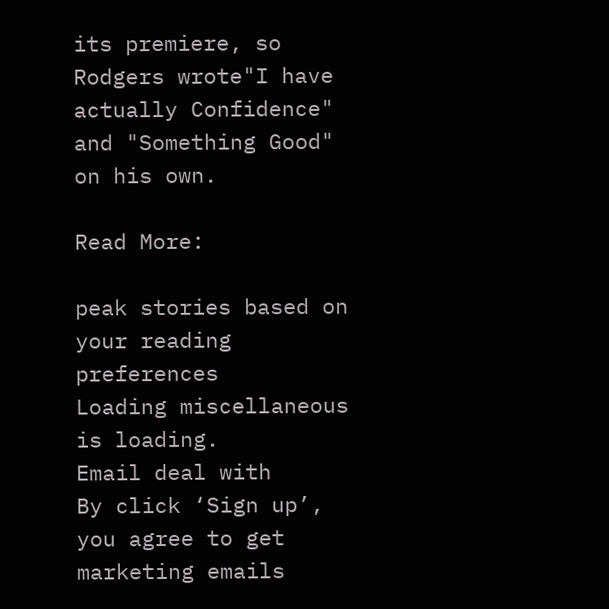its premiere, so Rodgers wrote"I have actually Confidence" and "Something Good" on his own.

Read More:

peak stories based on your reading preferences
Loading miscellaneous is loading.
Email deal with
By click ‘Sign up’, you agree to get marketing emails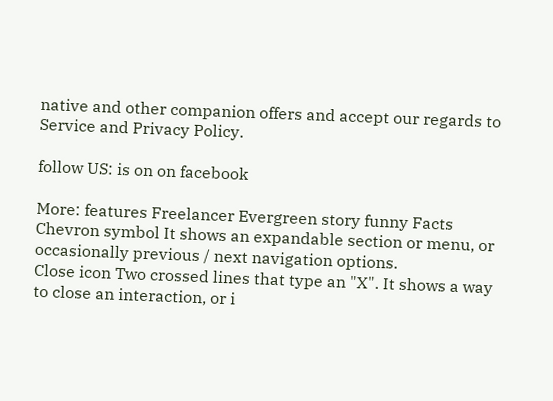native and other companion offers and accept our regards to Service and Privacy Policy.

follow US: is on on facebook

More: features Freelancer Evergreen story funny Facts
Chevron symbol It shows an expandable section or menu, or occasionally previous / next navigation options.
Close icon Two crossed lines that type an "X". It shows a way to close an interaction, or i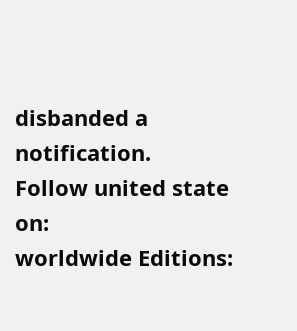disbanded a notification.
Follow united state on:
worldwide Editions: